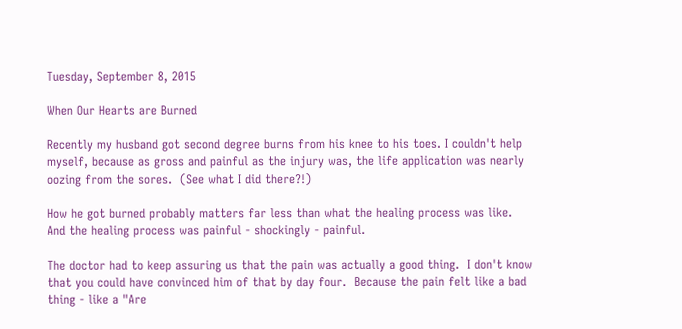Tuesday, September 8, 2015

When Our Hearts are Burned

Recently my husband got second degree burns from his knee to his toes. I couldn't help myself, because as gross and painful as the injury was, the life application was nearly oozing from the sores.  (See what I did there?!)

How he got burned probably matters far less than what the healing process was like.
And the healing process was painful - shockingly - painful.

The doctor had to keep assuring us that the pain was actually a good thing.  I don't know that you could have convinced him of that by day four.  Because the pain felt like a bad thing - like a "Are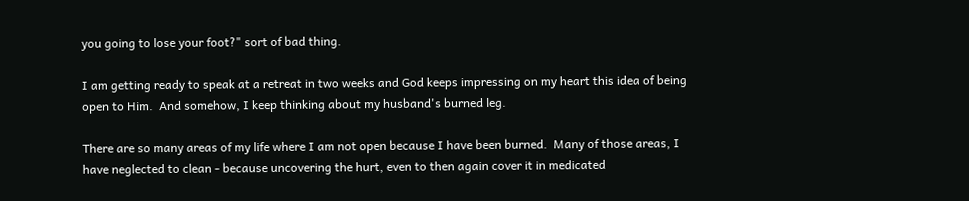you going to lose your foot?" sort of bad thing.

I am getting ready to speak at a retreat in two weeks and God keeps impressing on my heart this idea of being open to Him.  And somehow, I keep thinking about my husband's burned leg.

There are so many areas of my life where I am not open because I have been burned.  Many of those areas, I have neglected to clean - because uncovering the hurt, even to then again cover it in medicated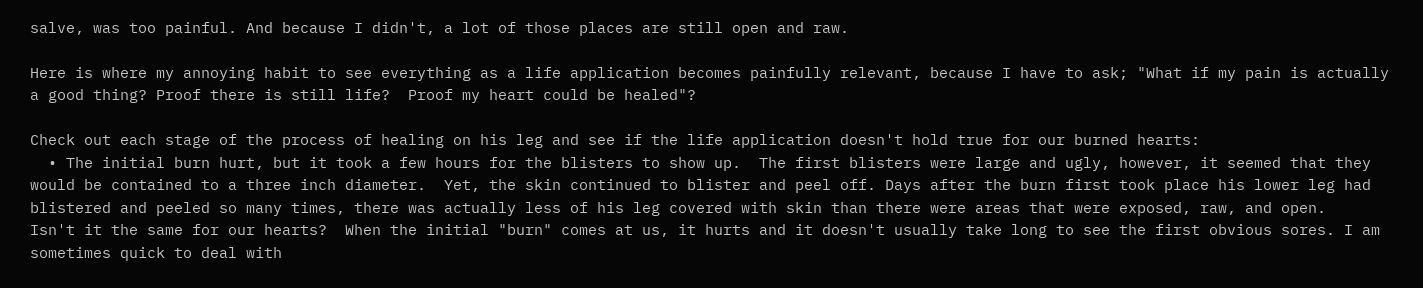salve, was too painful. And because I didn't, a lot of those places are still open and raw.

Here is where my annoying habit to see everything as a life application becomes painfully relevant, because I have to ask; "What if my pain is actually a good thing? Proof there is still life?  Proof my heart could be healed"?

Check out each stage of the process of healing on his leg and see if the life application doesn't hold true for our burned hearts:
  • The initial burn hurt, but it took a few hours for the blisters to show up.  The first blisters were large and ugly, however, it seemed that they would be contained to a three inch diameter.  Yet, the skin continued to blister and peel off. Days after the burn first took place his lower leg had blistered and peeled so many times, there was actually less of his leg covered with skin than there were areas that were exposed, raw, and open.
Isn't it the same for our hearts?  When the initial "burn" comes at us, it hurts and it doesn't usually take long to see the first obvious sores. I am sometimes quick to deal with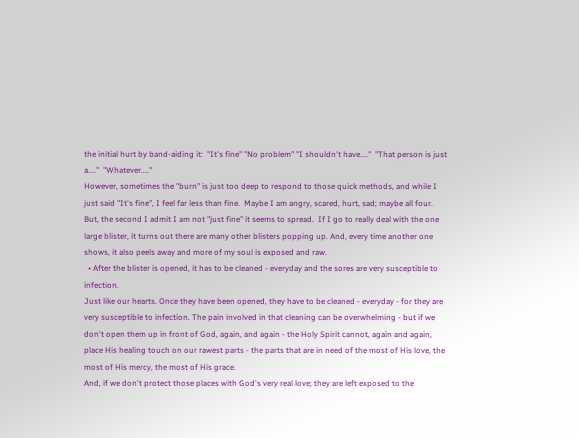the initial hurt by band-aiding it:  "It's fine" "No problem" "I shouldn't have...."  "That person is just a...."  "Whatever...."
However, sometimes the "burn" is just too deep to respond to those quick methods, and while I just said "It's fine", I feel far less than fine.  Maybe I am angry, scared, hurt, sad; maybe all four.  But, the second I admit I am not "just fine" it seems to spread.  If I go to really deal with the one large blister, it turns out there are many other blisters popping up. And, every time another one shows, it also peels away and more of my soul is exposed and raw.
  • After the blister is opened, it has to be cleaned - everyday and the sores are very susceptible to infection.
Just like our hearts. Once they have been opened, they have to be cleaned - everyday - for they are very susceptible to infection. The pain involved in that cleaning can be overwhelming - but if we don't open them up in front of God, again, and again - the Holy Spirit cannot, again and again, place His healing touch on our rawest parts - the parts that are in need of the most of His love, the most of His mercy, the most of His grace.
And, if we don't protect those places with God's very real love; they are left exposed to the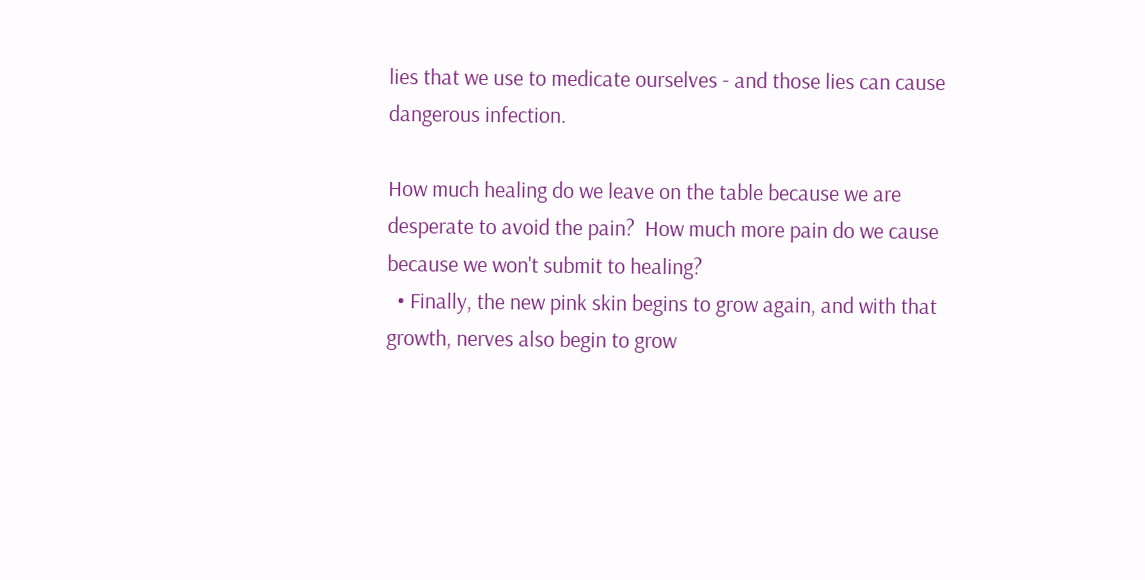lies that we use to medicate ourselves - and those lies can cause dangerous infection.

How much healing do we leave on the table because we are desperate to avoid the pain?  How much more pain do we cause because we won't submit to healing?
  • Finally, the new pink skin begins to grow again, and with that growth, nerves also begin to grow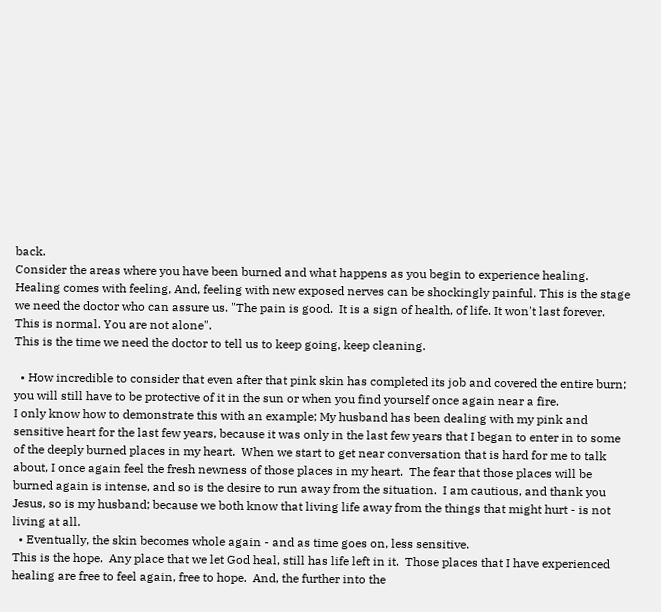back.
Consider the areas where you have been burned and what happens as you begin to experience healing.  Healing comes with feeling, And, feeling with new exposed nerves can be shockingly painful. This is the stage we need the doctor who can assure us. "The pain is good.  It is a sign of health, of life. It won't last forever.  This is normal. You are not alone".
This is the time we need the doctor to tell us to keep going, keep cleaning.

  • How incredible to consider that even after that pink skin has completed its job and covered the entire burn; you will still have to be protective of it in the sun or when you find yourself once again near a fire.
I only know how to demonstrate this with an example; My husband has been dealing with my pink and sensitive heart for the last few years, because it was only in the last few years that I began to enter in to some of the deeply burned places in my heart.  When we start to get near conversation that is hard for me to talk about, I once again feel the fresh newness of those places in my heart.  The fear that those places will be burned again is intense, and so is the desire to run away from the situation.  I am cautious, and thank you Jesus, so is my husband; because we both know that living life away from the things that might hurt - is not living at all.
  • Eventually, the skin becomes whole again - and as time goes on, less sensitive.
This is the hope.  Any place that we let God heal, still has life left in it.  Those places that I have experienced healing are free to feel again, free to hope.  And, the further into the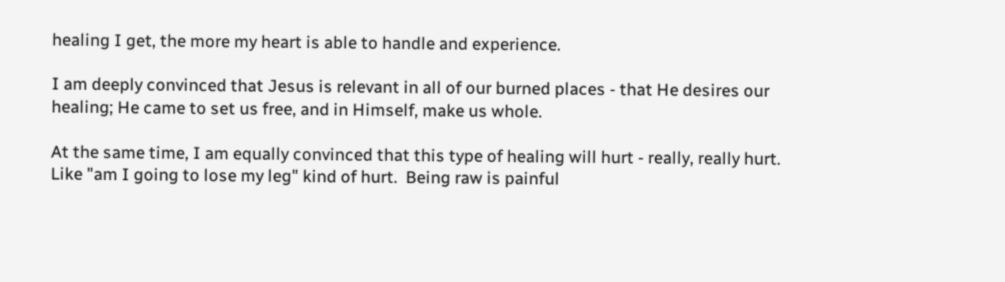healing I get, the more my heart is able to handle and experience.

I am deeply convinced that Jesus is relevant in all of our burned places - that He desires our healing; He came to set us free, and in Himself, make us whole.

At the same time, I am equally convinced that this type of healing will hurt - really, really hurt.  Like "am I going to lose my leg" kind of hurt.  Being raw is painful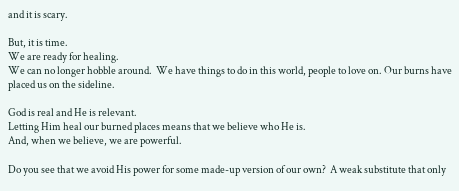and it is scary.

But, it is time.
We are ready for healing.
We can no longer hobble around.  We have things to do in this world, people to love on. Our burns have placed us on the sideline.

God is real and He is relevant.
Letting Him heal our burned places means that we believe who He is.
And, when we believe, we are powerful.

Do you see that we avoid His power for some made-up version of our own?  A weak substitute that only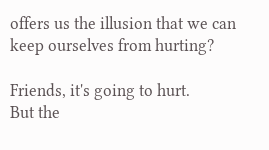offers us the illusion that we can keep ourselves from hurting?

Friends, it's going to hurt.
But the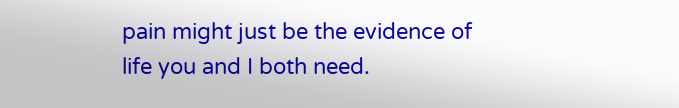pain might just be the evidence of life you and I both need.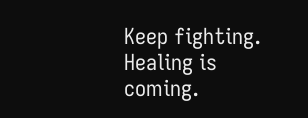Keep fighting. Healing is coming.